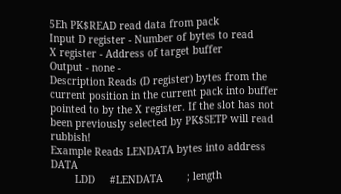5Eh PK$READ read data from pack
Input D register - Number of bytes to read
X register - Address of target buffer
Output - none -
Description Reads (D register) bytes from the current position in the current pack into buffer pointed to by the X register. If the slot has not been previously selected by PK$SETP will read rubbish!
Example Reads LENDATA bytes into address DATA
        LDD     #LENDATA        ; length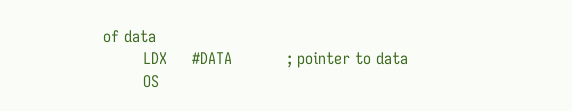of data
        LDX     #DATA           ; pointer to data
        OS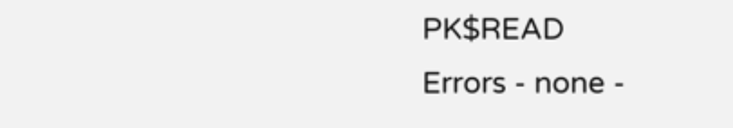PK$READ
Errors - none -